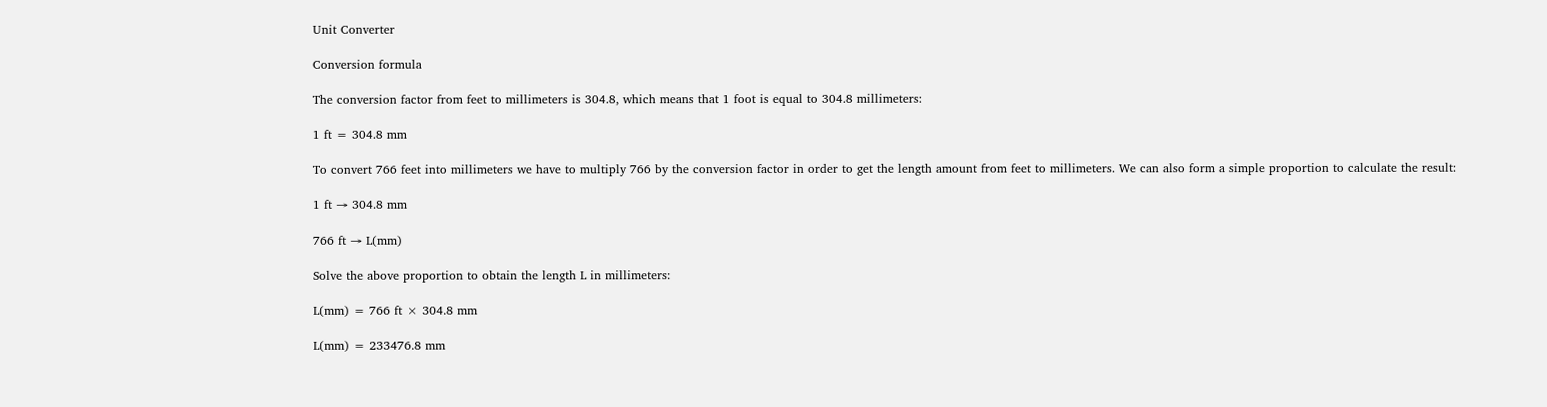Unit Converter

Conversion formula

The conversion factor from feet to millimeters is 304.8, which means that 1 foot is equal to 304.8 millimeters:

1 ft = 304.8 mm

To convert 766 feet into millimeters we have to multiply 766 by the conversion factor in order to get the length amount from feet to millimeters. We can also form a simple proportion to calculate the result:

1 ft → 304.8 mm

766 ft → L(mm)

Solve the above proportion to obtain the length L in millimeters:

L(mm) = 766 ft × 304.8 mm

L(mm) = 233476.8 mm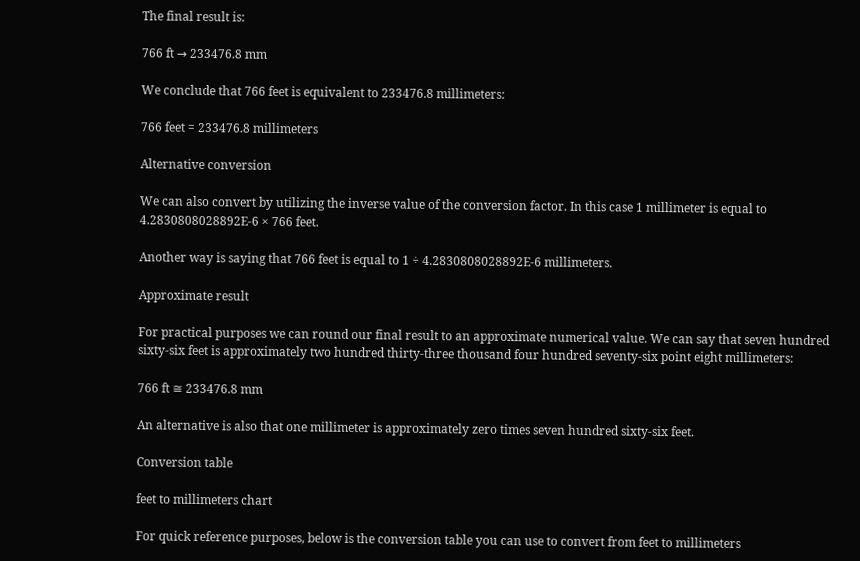The final result is:

766 ft → 233476.8 mm

We conclude that 766 feet is equivalent to 233476.8 millimeters:

766 feet = 233476.8 millimeters

Alternative conversion

We can also convert by utilizing the inverse value of the conversion factor. In this case 1 millimeter is equal to 4.2830808028892E-6 × 766 feet.

Another way is saying that 766 feet is equal to 1 ÷ 4.2830808028892E-6 millimeters.

Approximate result

For practical purposes we can round our final result to an approximate numerical value. We can say that seven hundred sixty-six feet is approximately two hundred thirty-three thousand four hundred seventy-six point eight millimeters:

766 ft ≅ 233476.8 mm

An alternative is also that one millimeter is approximately zero times seven hundred sixty-six feet.

Conversion table

feet to millimeters chart

For quick reference purposes, below is the conversion table you can use to convert from feet to millimeters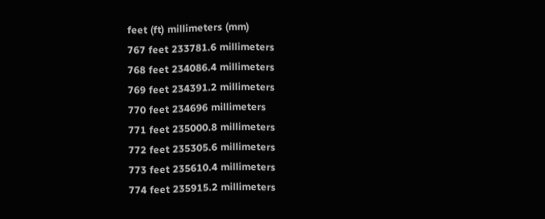feet (ft) millimeters (mm)
767 feet 233781.6 millimeters
768 feet 234086.4 millimeters
769 feet 234391.2 millimeters
770 feet 234696 millimeters
771 feet 235000.8 millimeters
772 feet 235305.6 millimeters
773 feet 235610.4 millimeters
774 feet 235915.2 millimeters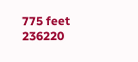775 feet 236220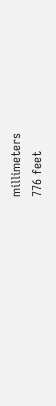millimeters
776 feet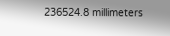236524.8 millimeters